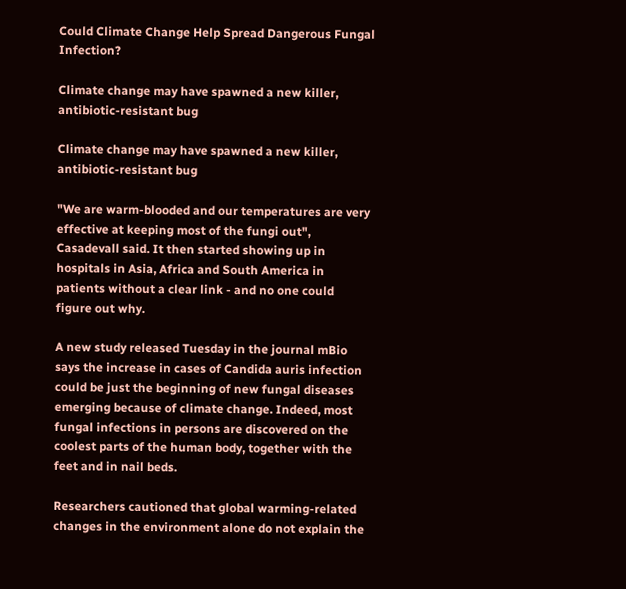Could Climate Change Help Spread Dangerous Fungal Infection?

Climate change may have spawned a new killer, antibiotic-resistant bug

Climate change may have spawned a new killer, antibiotic-resistant bug

"We are warm-blooded and our temperatures are very effective at keeping most of the fungi out", Casadevall said. It then started showing up in hospitals in Asia, Africa and South America in patients without a clear link - and no one could figure out why.

A new study released Tuesday in the journal mBio says the increase in cases of Candida auris infection could be just the beginning of new fungal diseases emerging because of climate change. Indeed, most fungal infections in persons are discovered on the coolest parts of the human body, together with the feet and in nail beds.

Researchers cautioned that global warming-related changes in the environment alone do not explain the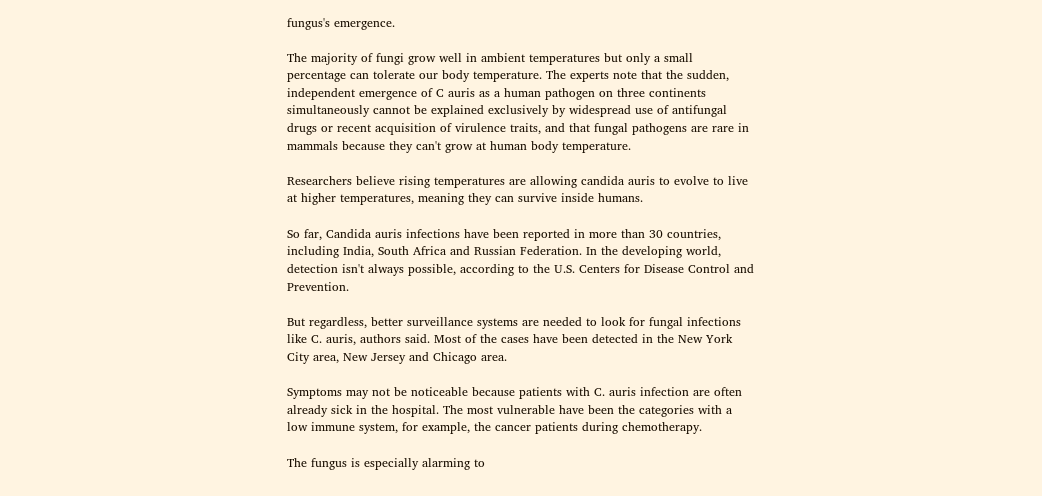fungus's emergence.

The majority of fungi grow well in ambient temperatures but only a small percentage can tolerate our body temperature. The experts note that the sudden, independent emergence of C auris as a human pathogen on three continents simultaneously cannot be explained exclusively by widespread use of antifungal drugs or recent acquisition of virulence traits, and that fungal pathogens are rare in mammals because they can't grow at human body temperature.

Researchers believe rising temperatures are allowing candida auris to evolve to live at higher temperatures, meaning they can survive inside humans.

So far, Candida auris infections have been reported in more than 30 countries, including India, South Africa and Russian Federation. In the developing world, detection isn't always possible, according to the U.S. Centers for Disease Control and Prevention.

But regardless, better surveillance systems are needed to look for fungal infections like C. auris, authors said. Most of the cases have been detected in the New York City area, New Jersey and Chicago area.

Symptoms may not be noticeable because patients with C. auris infection are often already sick in the hospital. The most vulnerable have been the categories with a low immune system, for example, the cancer patients during chemotherapy.

The fungus is especially alarming to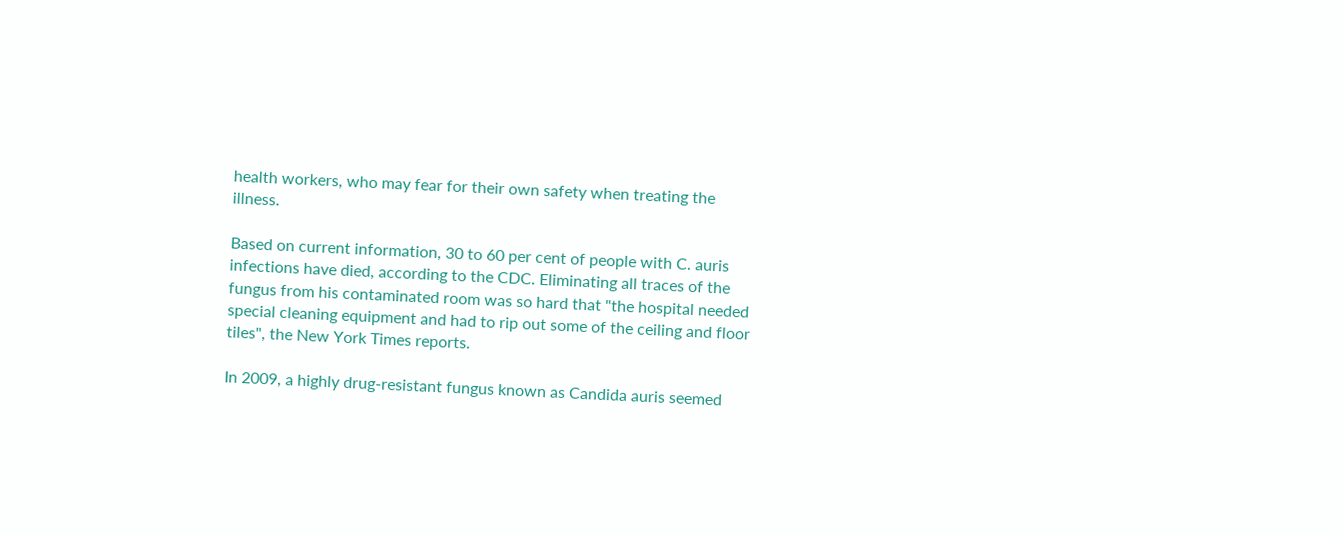health workers, who may fear for their own safety when treating the illness.

Based on current information, 30 to 60 per cent of people with C. auris infections have died, according to the CDC. Eliminating all traces of the fungus from his contaminated room was so hard that "the hospital needed special cleaning equipment and had to rip out some of the ceiling and floor tiles", the New York Times reports.

In 2009, a highly drug-resistant fungus known as Candida auris seemed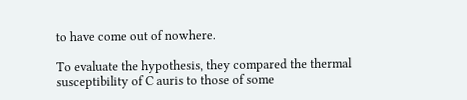to have come out of nowhere.

To evaluate the hypothesis, they compared the thermal susceptibility of C auris to those of some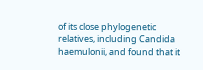of its close phylogenetic relatives, including Candida haemulonii, and found that it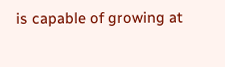is capable of growing at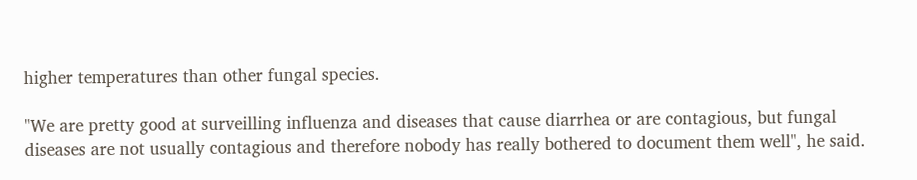higher temperatures than other fungal species.

"We are pretty good at surveilling influenza and diseases that cause diarrhea or are contagious, but fungal diseases are not usually contagious and therefore nobody has really bothered to document them well", he said.